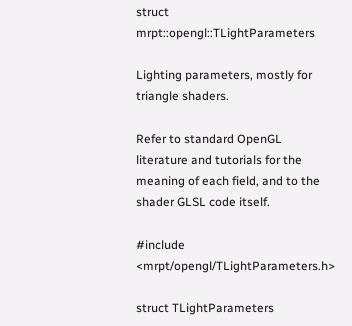struct mrpt::opengl::TLightParameters

Lighting parameters, mostly for triangle shaders.

Refer to standard OpenGL literature and tutorials for the meaning of each field, and to the shader GLSL code itself.

#include <mrpt/opengl/TLightParameters.h>

struct TLightParameters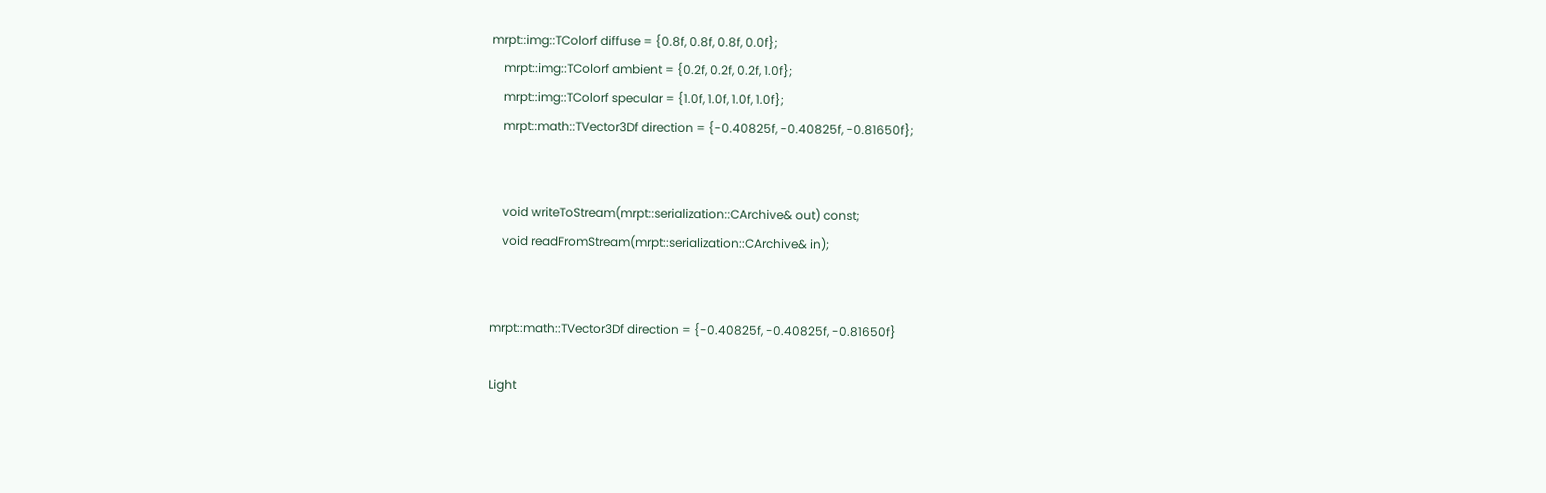mrpt::img::TColorf diffuse = {0.8f, 0.8f, 0.8f, 0.0f};
    mrpt::img::TColorf ambient = {0.2f, 0.2f, 0.2f, 1.0f};
    mrpt::img::TColorf specular = {1.0f, 1.0f, 1.0f, 1.0f};
    mrpt::math::TVector3Df direction = {-0.40825f, -0.40825f, -0.81650f};


    void writeToStream(mrpt::serialization::CArchive& out) const;
    void readFromStream(mrpt::serialization::CArchive& in);


mrpt::math::TVector3Df direction = {-0.40825f, -0.40825f, -0.81650f}

Light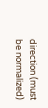direction (must be normalized)